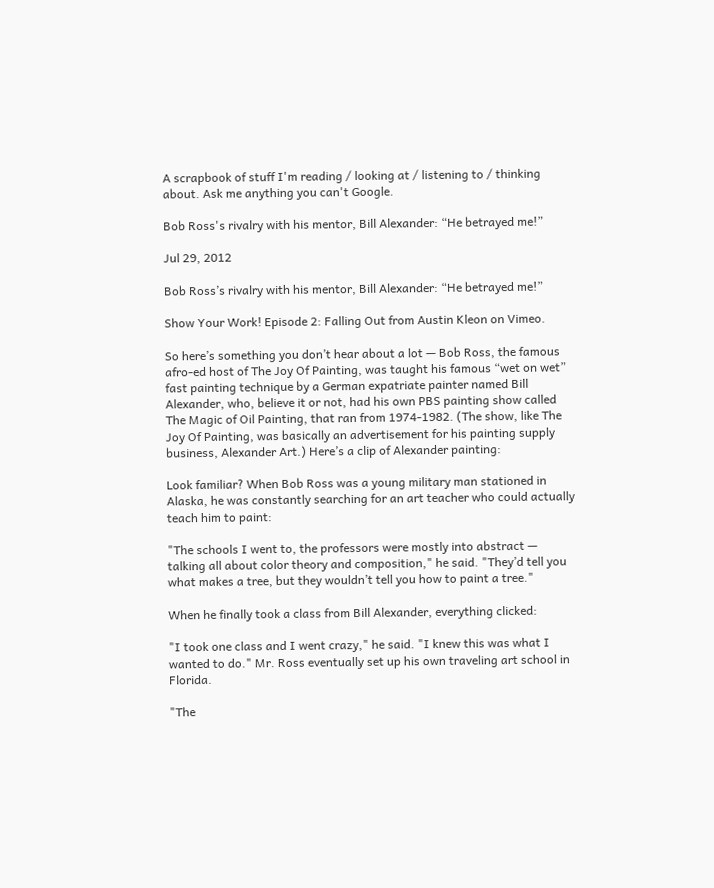A scrapbook of stuff I'm reading / looking at / listening to / thinking about. Ask me anything you can't Google.

Bob Ross's rivalry with his mentor, Bill Alexander: “He betrayed me!”

Jul 29, 2012

Bob Ross’s rivalry with his mentor, Bill Alexander: “He betrayed me!”

Show Your Work! Episode 2: Falling Out from Austin Kleon on Vimeo.

So here’s something you don’t hear about a lot — Bob Ross, the famous afro-ed host of The Joy Of Painting, was taught his famous “wet on wet” fast painting technique by a German expatriate painter named Bill Alexander, who, believe it or not, had his own PBS painting show called The Magic of Oil Painting, that ran from 1974-1982. (The show, like The Joy Of Painting, was basically an advertisement for his painting supply business, Alexander Art.) Here’s a clip of Alexander painting:

Look familiar? When Bob Ross was a young military man stationed in Alaska, he was constantly searching for an art teacher who could actually teach him to paint:

"The schools I went to, the professors were mostly into abstract — talking all about color theory and composition," he said. "They’d tell you what makes a tree, but they wouldn’t tell you how to paint a tree."

When he finally took a class from Bill Alexander, everything clicked:

"I took one class and I went crazy," he said. "I knew this was what I wanted to do." Mr. Ross eventually set up his own traveling art school in Florida.

"The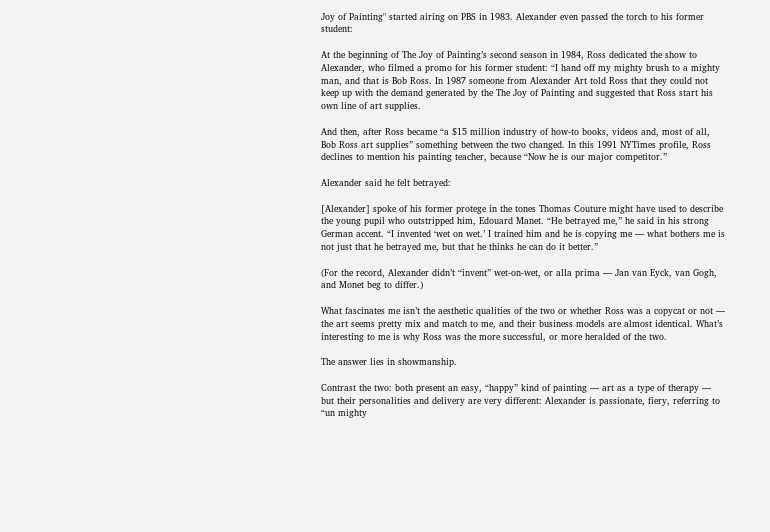Joy of Painting" started airing on PBS in 1983. Alexander even passed the torch to his former student:

At the beginning of The Joy of Painting’s second season in 1984, Ross dedicated the show to Alexander, who filmed a promo for his former student: “I hand off my mighty brush to a mighty man, and that is Bob Ross. In 1987 someone from Alexander Art told Ross that they could not keep up with the demand generated by the The Joy of Painting and suggested that Ross start his own line of art supplies.

And then, after Ross became “a $15 million industry of how-to books, videos and, most of all, Bob Ross art supplies” something between the two changed. In this 1991 NYTimes profile, Ross declines to mention his painting teacher, because “Now he is our major competitor.”

Alexander said he felt betrayed:

[Alexander] spoke of his former protege in the tones Thomas Couture might have used to describe the young pupil who outstripped him, Edouard Manet. “He betrayed me,” he said in his strong German accent. “I invented ‘wet on wet.’ I trained him and he is copying me — what bothers me is not just that he betrayed me, but that he thinks he can do it better.”

(For the record, Alexander didn’t “invent” wet-on-wet, or alla prima — Jan van Eyck, van Gogh, and Monet beg to differ.)

What fascinates me isn’t the aesthetic qualities of the two or whether Ross was a copycat or not — the art seems pretty mix and match to me, and their business models are almost identical. What’s interesting to me is why Ross was the more successful, or more heralded of the two.

The answer lies in showmanship.

Contrast the two: both present an easy, “happy” kind of painting — art as a type of therapy — but their personalities and delivery are very different: Alexander is passionate, fiery, referring to “un mighty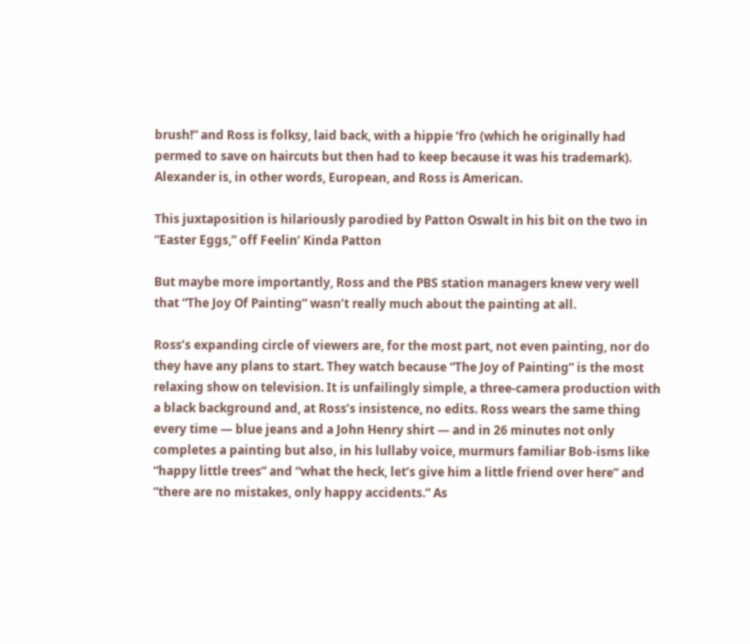brush!” and Ross is folksy, laid back, with a hippie ‘fro (which he originally had permed to save on haircuts but then had to keep because it was his trademark). Alexander is, in other words, European, and Ross is American.

This juxtaposition is hilariously parodied by Patton Oswalt in his bit on the two in “Easter Eggs,” off Feelin’ Kinda Patton

But maybe more importantly, Ross and the PBS station managers knew very well that “The Joy Of Painting” wasn’t really much about the painting at all.

Ross’s expanding circle of viewers are, for the most part, not even painting, nor do they have any plans to start. They watch because “The Joy of Painting” is the most relaxing show on television. It is unfailingly simple, a three-camera production with a black background and, at Ross’s insistence, no edits. Ross wears the same thing every time — blue jeans and a John Henry shirt — and in 26 minutes not only completes a painting but also, in his lullaby voice, murmurs familiar Bob-isms like “happy little trees” and “what the heck, let’s give him a little friend over here” and “there are no mistakes, only happy accidents.” As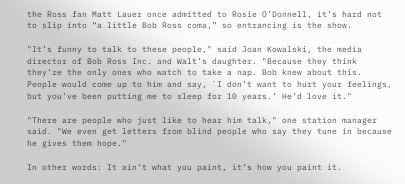the Ross fan Matt Lauer once admitted to Rosie O’Donnell, it’s hard not to slip into “a little Bob Ross coma,” so entrancing is the show.

"It’s funny to talk to these people," said Joan Kowalski, the media director of Bob Ross Inc. and Walt’s daughter. "Because they think they’re the only ones who watch to take a nap. Bob knew about this. People would come up to him and say, `I don’t want to hurt your feelings, but you’ve been putting me to sleep for 10 years.’ He’d love it."

"There are people who just like to hear him talk," one station manager said. "We even get letters from blind people who say they tune in because he gives them hope."

In other words: It ain’t what you paint, it’s how you paint it.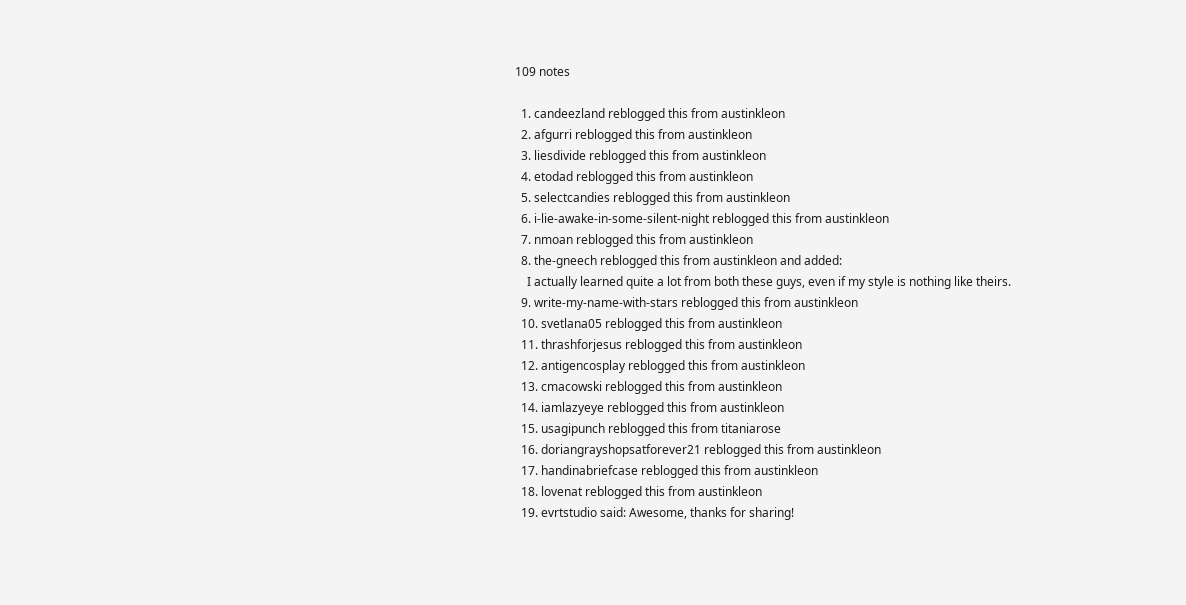109 notes

  1. candeezland reblogged this from austinkleon
  2. afgurri reblogged this from austinkleon
  3. liesdivide reblogged this from austinkleon
  4. etodad reblogged this from austinkleon
  5. selectcandies reblogged this from austinkleon
  6. i-lie-awake-in-some-silent-night reblogged this from austinkleon
  7. nmoan reblogged this from austinkleon
  8. the-gneech reblogged this from austinkleon and added:
    I actually learned quite a lot from both these guys, even if my style is nothing like theirs.
  9. write-my-name-with-stars reblogged this from austinkleon
  10. svetlana05 reblogged this from austinkleon
  11. thrashforjesus reblogged this from austinkleon
  12. antigencosplay reblogged this from austinkleon
  13. cmacowski reblogged this from austinkleon
  14. iamlazyeye reblogged this from austinkleon
  15. usagipunch reblogged this from titaniarose
  16. doriangrayshopsatforever21 reblogged this from austinkleon
  17. handinabriefcase reblogged this from austinkleon
  18. lovenat reblogged this from austinkleon
  19. evrtstudio said: Awesome, thanks for sharing!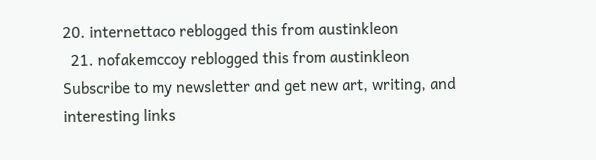20. internettaco reblogged this from austinkleon
  21. nofakemccoy reblogged this from austinkleon
Subscribe to my newsletter and get new art, writing, and interesting links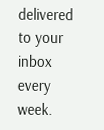delivered to your inbox every week.